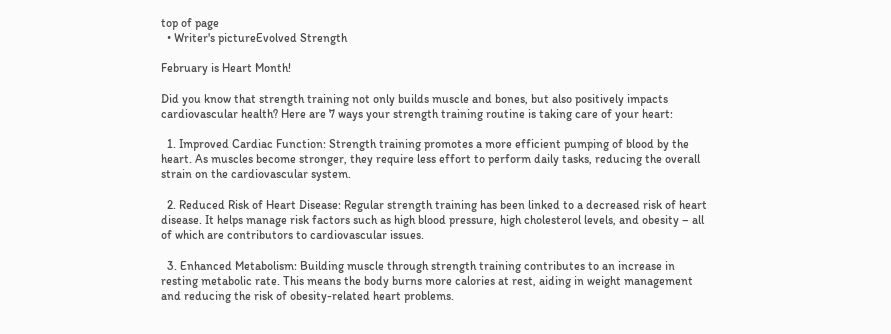top of page
  • Writer's pictureEvolved Strength

February is Heart Month!

Did you know that strength training not only builds muscle and bones, but also positively impacts cardiovascular health? Here are 7 ways your strength training routine is taking care of your heart:

  1. Improved Cardiac Function: Strength training promotes a more efficient pumping of blood by the heart. As muscles become stronger, they require less effort to perform daily tasks, reducing the overall strain on the cardiovascular system.

  2. Reduced Risk of Heart Disease: Regular strength training has been linked to a decreased risk of heart disease. It helps manage risk factors such as high blood pressure, high cholesterol levels, and obesity – all of which are contributors to cardiovascular issues.

  3. Enhanced Metabolism: Building muscle through strength training contributes to an increase in resting metabolic rate. This means the body burns more calories at rest, aiding in weight management and reducing the risk of obesity-related heart problems.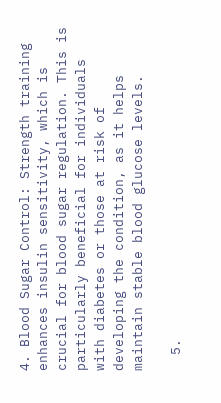4. Blood Sugar Control: Strength training enhances insulin sensitivity, which is crucial for blood sugar regulation. This is particularly beneficial for individuals with diabetes or those at risk of developing the condition, as it helps maintain stable blood glucose levels.

  5.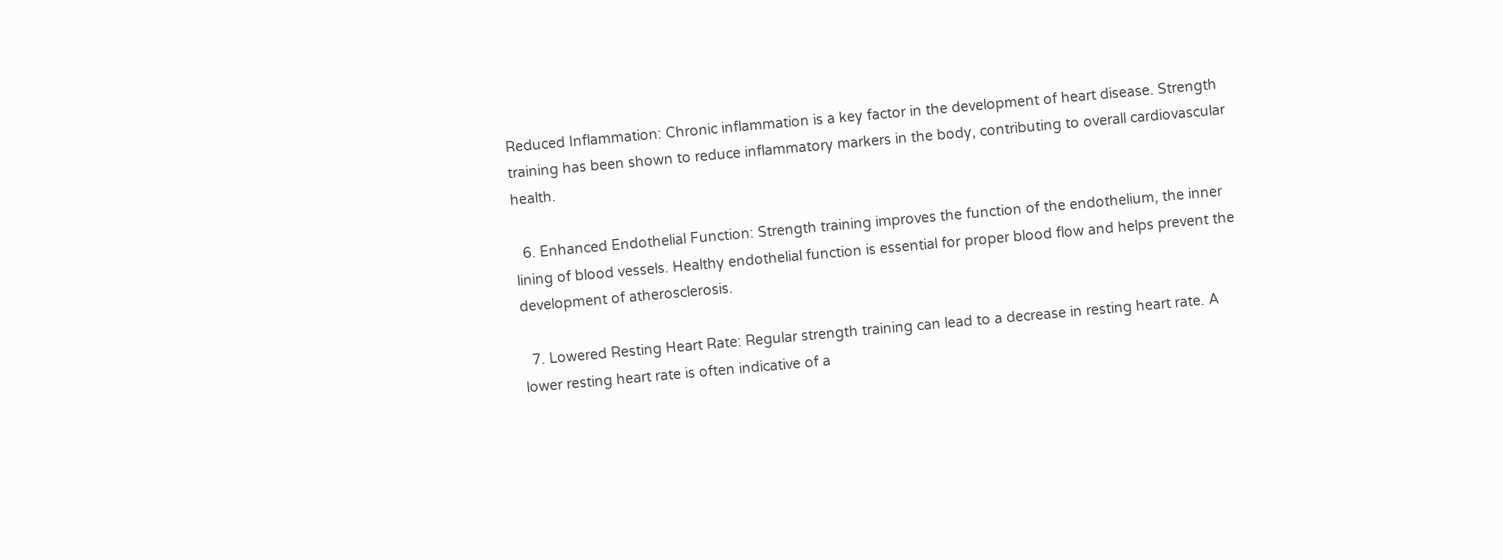Reduced Inflammation: Chronic inflammation is a key factor in the development of heart disease. Strength training has been shown to reduce inflammatory markers in the body, contributing to overall cardiovascular health.

  6. Enhanced Endothelial Function: Strength training improves the function of the endothelium, the inner lining of blood vessels. Healthy endothelial function is essential for proper blood flow and helps prevent the development of atherosclerosis.

  7. Lowered Resting Heart Rate: Regular strength training can lead to a decrease in resting heart rate. A lower resting heart rate is often indicative of a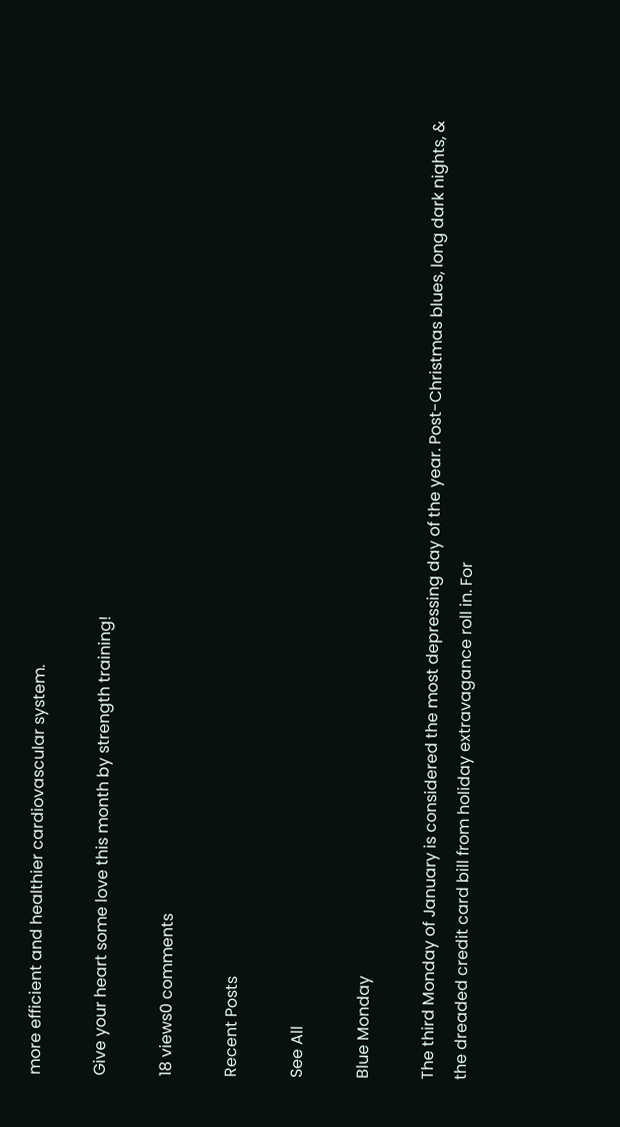more efficient and healthier cardiovascular system.

Give your heart some love this month by strength training!

18 views0 comments

Recent Posts

See All

Blue Monday

The third Monday of January is considered the most depressing day of the year. Post-Christmas blues, long dark nights, & the dreaded credit card bill from holiday extravagance roll in. For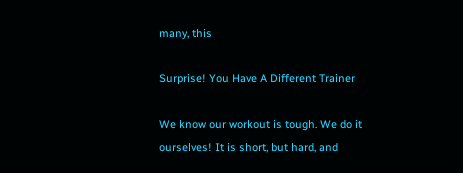many, this

Surprise! You Have A Different Trainer

We know our workout is tough. We do it ourselves! It is short, but hard, and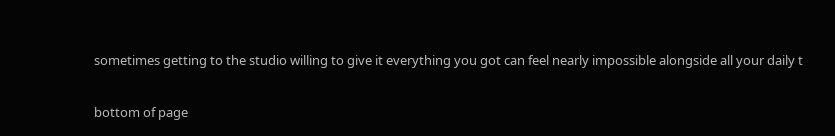sometimes getting to the studio willing to give it everything you got can feel nearly impossible alongside all your daily t


bottom of page